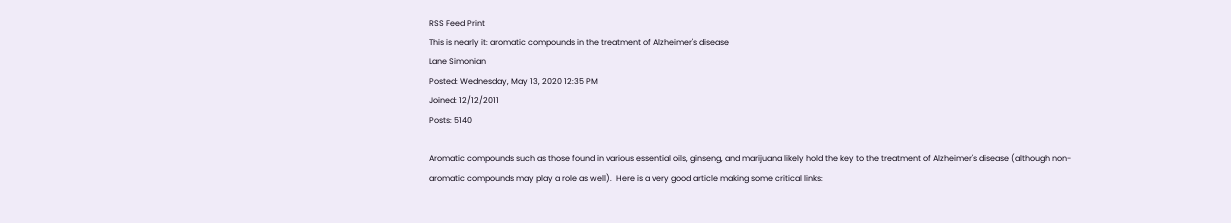RSS Feed Print
This is nearly it: aromatic compounds in the treatment of Alzheimer's disease
Lane Simonian
Posted: Wednesday, May 13, 2020 12:35 PM
Joined: 12/12/2011
Posts: 5140

Aromatic compounds such as those found in various essential oils, ginseng, and marijuana likely hold the key to the treatment of Alzheimer's disease (although non-aromatic compounds may play a role as well).  Here is a very good article making some critical links: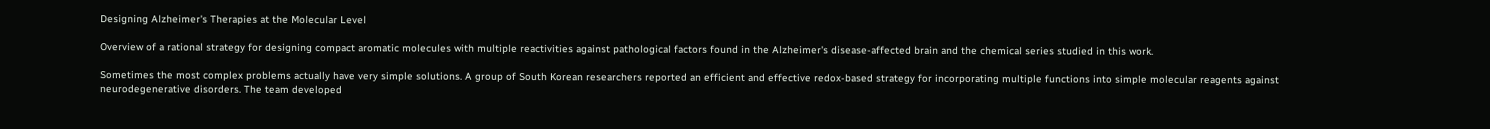Designing Alzheimer's Therapies at the Molecular Level

Overview of a rational strategy for designing compact aromatic molecules with multiple reactivities against pathological factors found in the Alzheimer's disease-affected brain and the chemical series studied in this work.

Sometimes the most complex problems actually have very simple solutions. A group of South Korean researchers reported an efficient and effective redox-based strategy for incorporating multiple functions into simple molecular reagents against neurodegenerative disorders. The team developed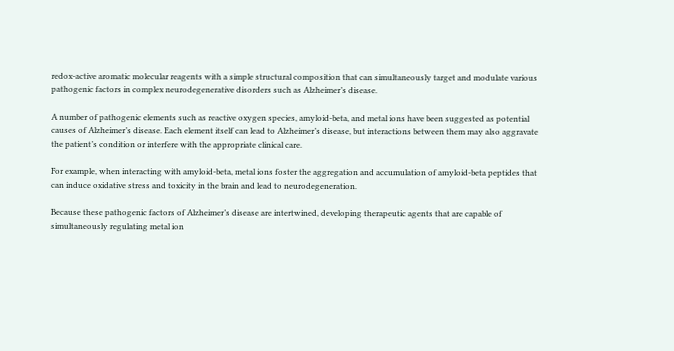redox-active aromatic molecular reagents with a simple structural composition that can simultaneously target and modulate various pathogenic factors in complex neurodegenerative disorders such as Alzheimer’s disease.

A number of pathogenic elements such as reactive oxygen species, amyloid-beta, and metal ions have been suggested as potential causes of Alzheimer’s disease. Each element itself can lead to Alzheimer’s disease, but interactions between them may also aggravate the patient’s condition or interfere with the appropriate clinical care.

For example, when interacting with amyloid-beta, metal ions foster the aggregation and accumulation of amyloid-beta peptides that can induce oxidative stress and toxicity in the brain and lead to neurodegeneration.

Because these pathogenic factors of Alzheimer’s disease are intertwined, developing therapeutic agents that are capable of simultaneously regulating metal ion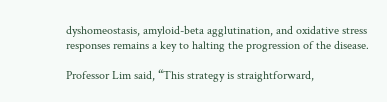dyshomeostasis, amyloid-beta agglutination, and oxidative stress responses remains a key to halting the progression of the disease.

Professor Lim said, “This strategy is straightforward,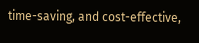time-saving, and cost-effective,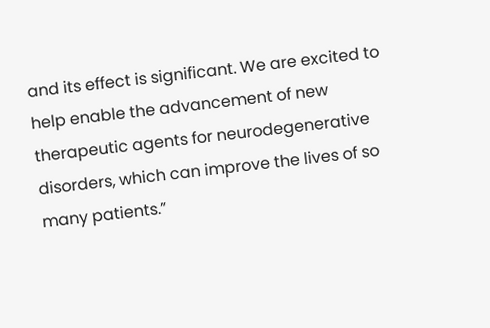and its effect is significant. We are excited to help enable the advancement of new therapeutic agents for neurodegenerative disorders, which can improve the lives of so many patients.”